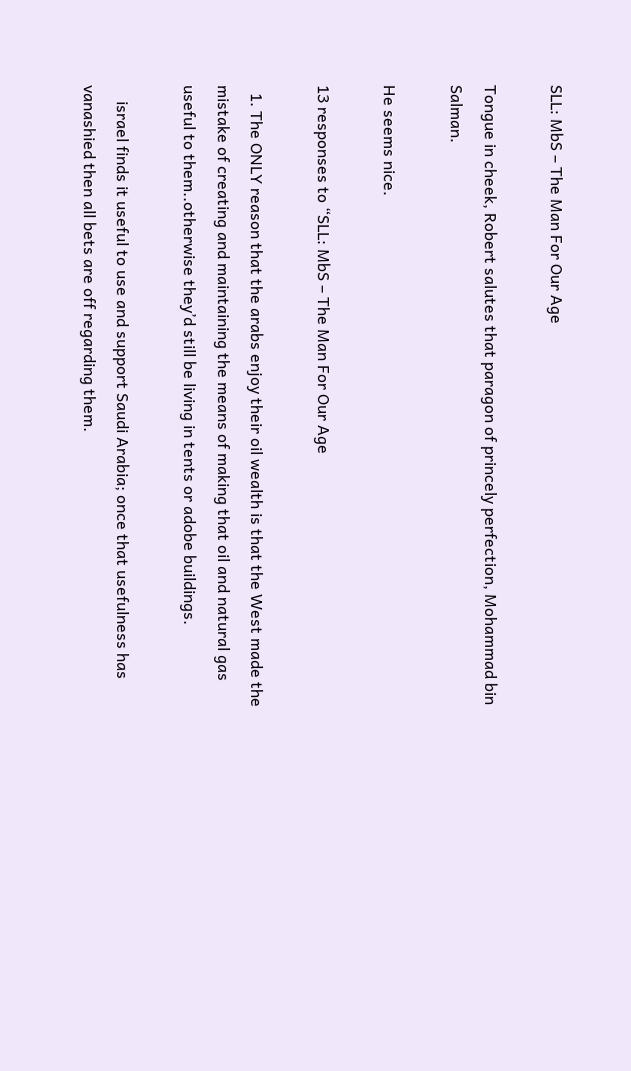SLL: MbS – The Man For Our Age

Tongue in cheek, Robert salutes that paragon of princely perfection, Mohammad bin Salman.

He seems nice.

13 responses to “SLL: MbS – The Man For Our Age

  1. The ONLY reason that the arabs enjoy their oil wealth is that the West made the mistake of creating and maintaining the means of making that oil and natural gas useful to them..otherwise they’d still be living in tents or adobe buildings.

    israel finds it useful to use and support Saudi Arabia; once that usefulness has vanashied then all bets are off regarding them.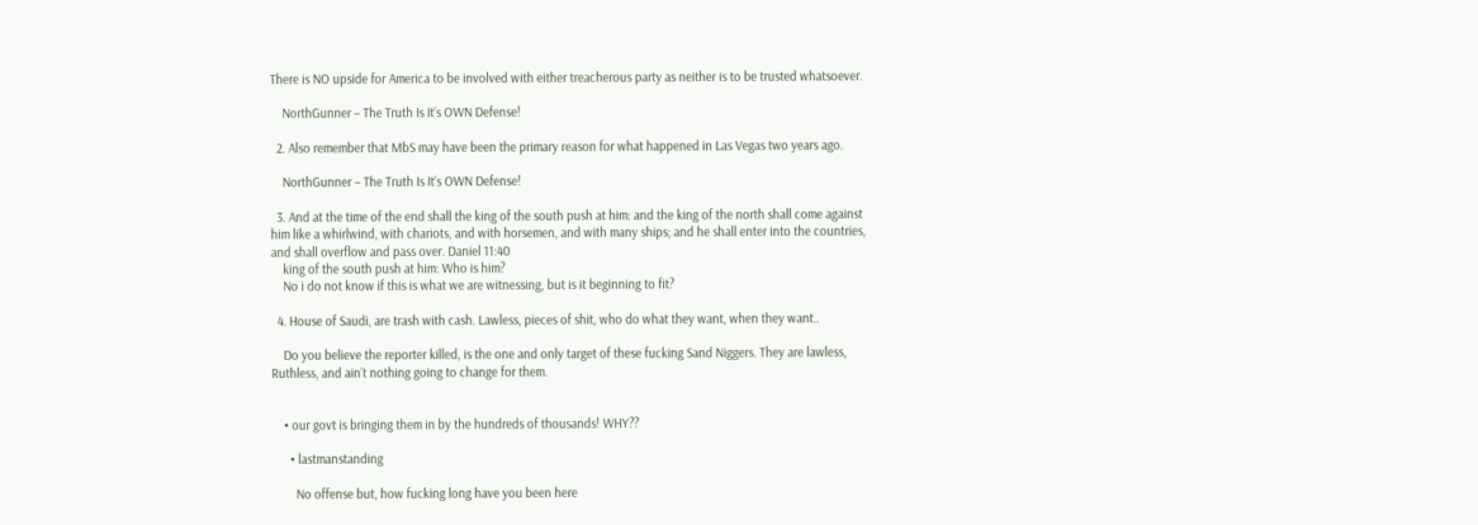There is NO upside for America to be involved with either treacherous party as neither is to be trusted whatsoever.

    NorthGunner – The Truth Is It’s OWN Defense!

  2. Also remember that MbS may have been the primary reason for what happened in Las Vegas two years ago.

    NorthGunner – The Truth Is It’s OWN Defense!

  3. And at the time of the end shall the king of the south push at him: and the king of the north shall come against him like a whirlwind, with chariots, and with horsemen, and with many ships; and he shall enter into the countries, and shall overflow and pass over. Daniel 11:40
    king of the south push at him: Who is him?
    No i do not know if this is what we are witnessing, but is it beginning to fit?

  4. House of Saudi, are trash with cash. Lawless, pieces of shit, who do what they want, when they want..

    Do you believe the reporter killed, is the one and only target of these fucking Sand Niggers. They are lawless, Ruthless, and ain’t nothing going to change for them.


    • our govt is bringing them in by the hundreds of thousands! WHY??

      • lastmanstanding

        No offense but, how fucking long have you been here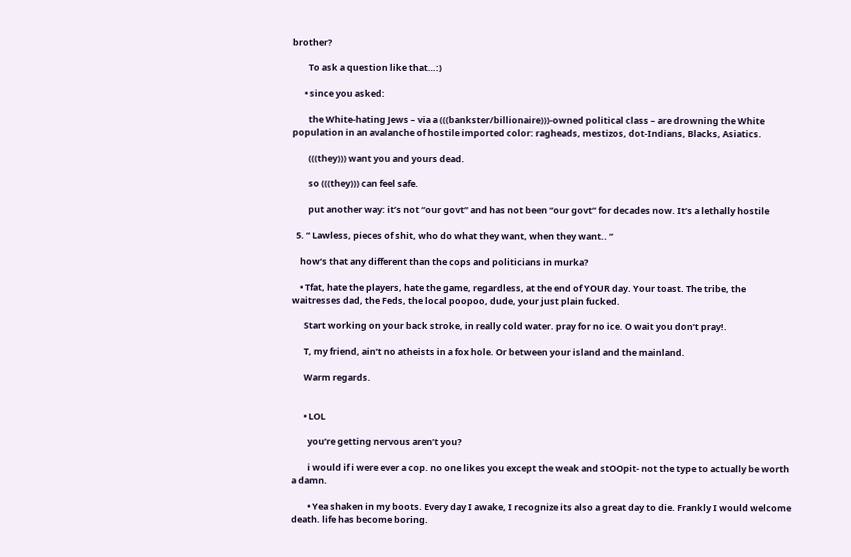brother?

        To ask a question like that…:)

      • since you asked:

        the White-hating Jews – via a (((bankster/billionaire)))-owned political class – are drowning the White population in an avalanche of hostile imported color: ragheads, mestizos, dot-Indians, Blacks, Asiatics.

        (((they))) want you and yours dead.

        so (((they))) can feel safe.

        put another way: it’s not “our govt” and has not been “our govt” for decades now. It’s a lethally hostile

  5. ” Lawless, pieces of shit, who do what they want, when they want.. ”

    how’s that any different than the cops and politicians in murka?

    • Tfat, hate the players, hate the game, regardless, at the end of YOUR day. Your toast. The tribe, the waitresses dad, the Feds, the local poopoo, dude, your just plain fucked.

      Start working on your back stroke, in really cold water. pray for no ice. O wait you don’t pray!.

      T, my friend, ain’t no atheists in a fox hole. Or between your island and the mainland.

      Warm regards.


      • LOL

        you’re getting nervous aren’t you?

        i would if i were ever a cop. no one likes you except the weak and stOOpit- not the type to actually be worth a damn.

        • Yea shaken in my boots. Every day I awake, I recognize its also a great day to die. Frankly I would welcome death. life has become boring.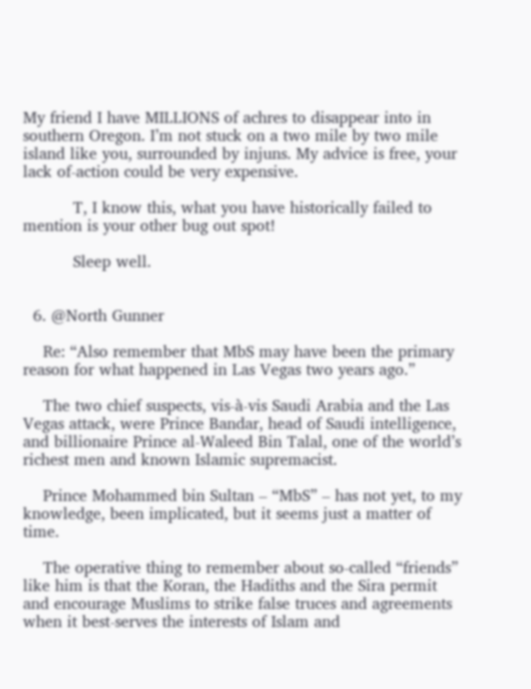My friend I have MILLIONS of achres to disappear into in southern Oregon. I’m not stuck on a two mile by two mile island like you, surrounded by injuns. My advice is free, your lack of-action could be very expensive.

          T, I know this, what you have historically failed to mention is your other bug out spot!

          Sleep well.


  6. @North Gunner

    Re: “Also remember that MbS may have been the primary reason for what happened in Las Vegas two years ago.”

    The two chief suspects, vis-à-vis Saudi Arabia and the Las Vegas attack, were Prince Bandar, head of Saudi intelligence, and billionaire Prince al-Waleed Bin Talal, one of the world’s richest men and known Islamic supremacist.

    Prince Mohammed bin Sultan – “MbS” – has not yet, to my knowledge, been implicated, but it seems just a matter of time.

    The operative thing to remember about so-called “friends” like him is that the Koran, the Hadiths and the Sira permit and encourage Muslims to strike false truces and agreements when it best-serves the interests of Islam and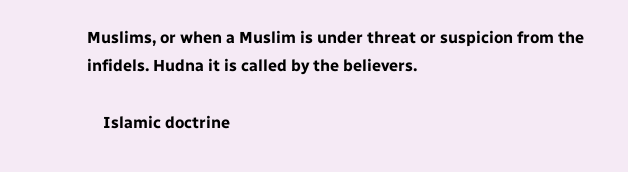Muslims, or when a Muslim is under threat or suspicion from the infidels. Hudna it is called by the believers.

    Islamic doctrine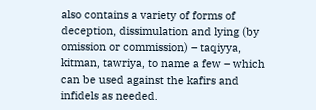also contains a variety of forms of deception, dissimulation and lying (by omission or commission) – taqiyya, kitman, tawriya, to name a few – which can be used against the kafirs and infidels as needed.